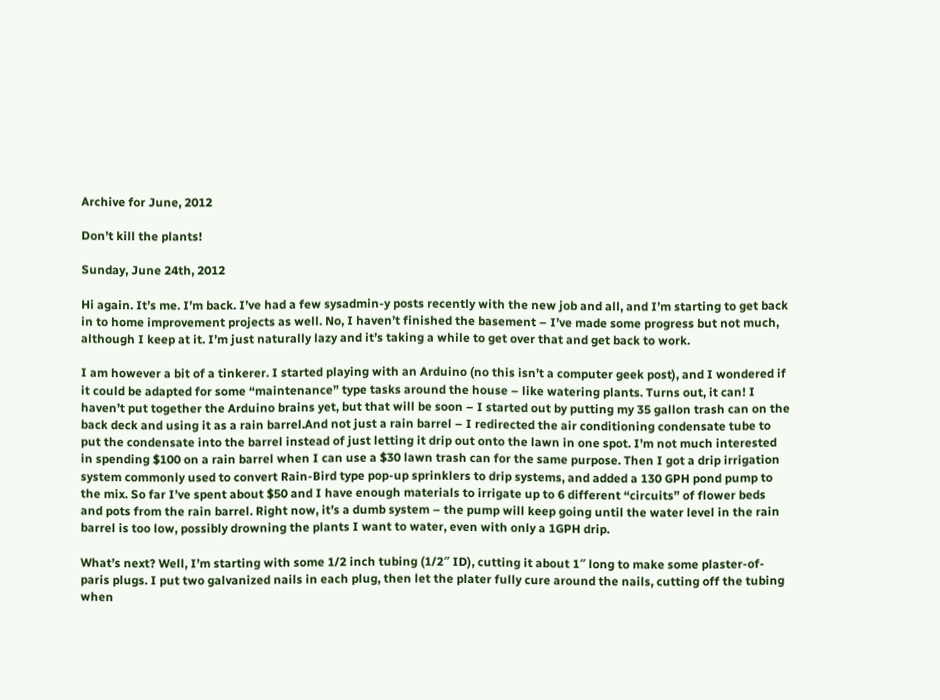Archive for June, 2012

Don’t kill the plants!

Sunday, June 24th, 2012

Hi again. It’s me. I’m back. I’ve had a few sysadmin-y posts recently with the new job and all, and I’m starting to get back in to home improvement projects as well. No, I haven’t finished the basement – I’ve made some progress but not much, although I keep at it. I’m just naturally lazy and it’s taking a while to get over that and get back to work.

I am however a bit of a tinkerer. I started playing with an Arduino (no this isn’t a computer geek post), and I wondered if it could be adapted for some “maintenance” type tasks around the house – like watering plants. Turns out, it can! I haven’t put together the Arduino brains yet, but that will be soon – I started out by putting my 35 gallon trash can on the back deck and using it as a rain barrel.And not just a rain barrel – I redirected the air conditioning condensate tube to put the condensate into the barrel instead of just letting it drip out onto the lawn in one spot. I’m not much interested in spending $100 on a rain barrel when I can use a $30 lawn trash can for the same purpose. Then I got a drip irrigation system commonly used to convert Rain-Bird type pop-up sprinklers to drip systems, and added a 130 GPH pond pump to the mix. So far I’ve spent about $50 and I have enough materials to irrigate up to 6 different “circuits” of flower beds and pots from the rain barrel. Right now, it’s a dumb system – the pump will keep going until the water level in the rain barrel is too low, possibly drowning the plants I want to water, even with only a 1GPH drip.

What’s next? Well, I’m starting with some 1/2 inch tubing (1/2″ ID), cutting it about 1″ long to make some plaster-of-paris plugs. I put two galvanized nails in each plug, then let the plater fully cure around the nails, cutting off the tubing when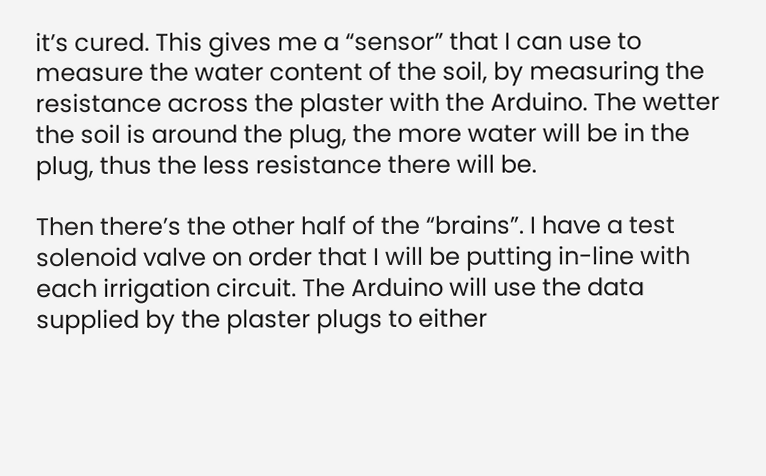it’s cured. This gives me a “sensor” that I can use to measure the water content of the soil, by measuring the resistance across the plaster with the Arduino. The wetter the soil is around the plug, the more water will be in the plug, thus the less resistance there will be.

Then there’s the other half of the “brains”. I have a test solenoid valve on order that I will be putting in-line with each irrigation circuit. The Arduino will use the data supplied by the plaster plugs to either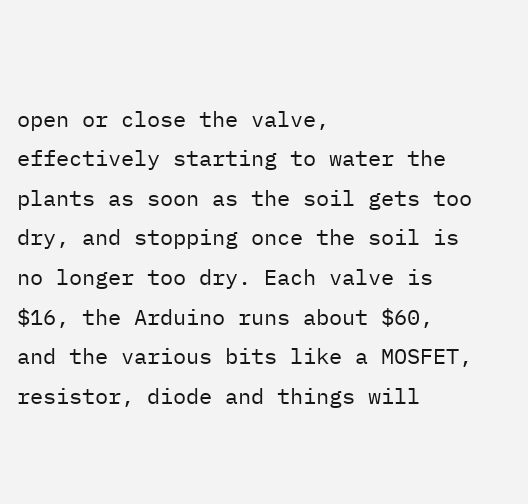open or close the valve, effectively starting to water the plants as soon as the soil gets too dry, and stopping once the soil is no longer too dry. Each valve is $16, the Arduino runs about $60, and the various bits like a MOSFET, resistor, diode and things will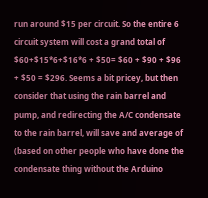run around $15 per circuit. So the entire 6 circuit system will cost a grand total of $60+$15*6+$16*6 + $50= $60 + $90 + $96 + $50 = $296. Seems a bit pricey, but then consider that using the rain barrel and pump, and redirecting the A/C condensate to the rain barrel, will save and average of (based on other people who have done the condensate thing without the Arduino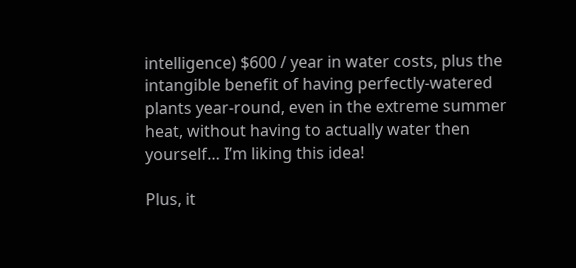intelligence) $600 / year in water costs, plus the intangible benefit of having perfectly-watered plants year-round, even in the extreme summer heat, without having to actually water then yourself… I’m liking this idea!

Plus, it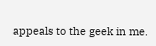appeals to the geek in me.